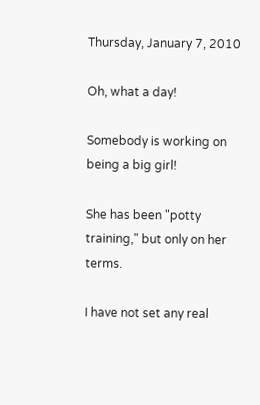Thursday, January 7, 2010

Oh, what a day!

Somebody is working on being a big girl!

She has been "potty training," but only on her terms.

I have not set any real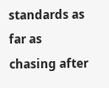standards as far as chasing after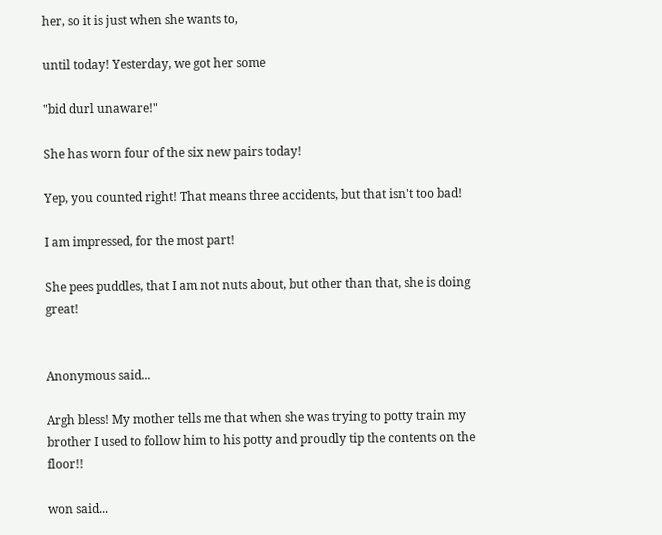her, so it is just when she wants to,

until today! Yesterday, we got her some

"bid durl unaware!"

She has worn four of the six new pairs today!

Yep, you counted right! That means three accidents, but that isn't too bad!

I am impressed, for the most part!

She pees puddles, that I am not nuts about, but other than that, she is doing great!


Anonymous said...

Argh bless! My mother tells me that when she was trying to potty train my brother I used to follow him to his potty and proudly tip the contents on the floor!!

won said...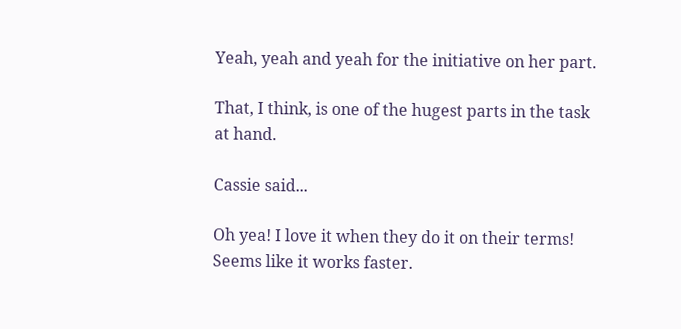Yeah, yeah and yeah for the initiative on her part.

That, I think, is one of the hugest parts in the task at hand.

Cassie said...

Oh yea! I love it when they do it on their terms! Seems like it works faster.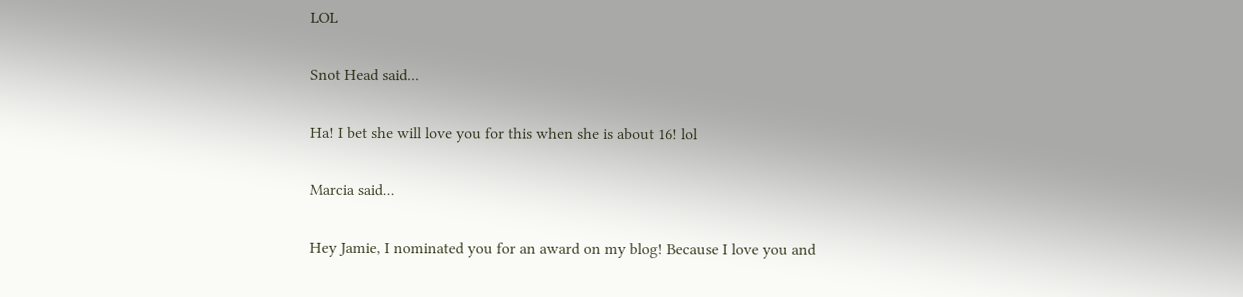LOL

Snot Head said...

Ha! I bet she will love you for this when she is about 16! lol

Marcia said...

Hey Jamie, I nominated you for an award on my blog! Because I love you and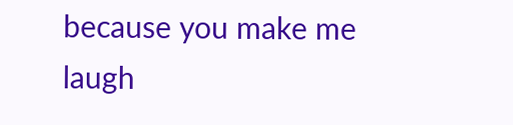because you make me laugh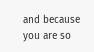and because you are so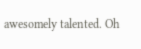awesomely talented. Oh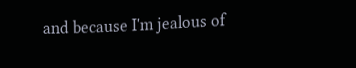and because I'm jealous of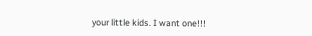your little kids. I want one!!!